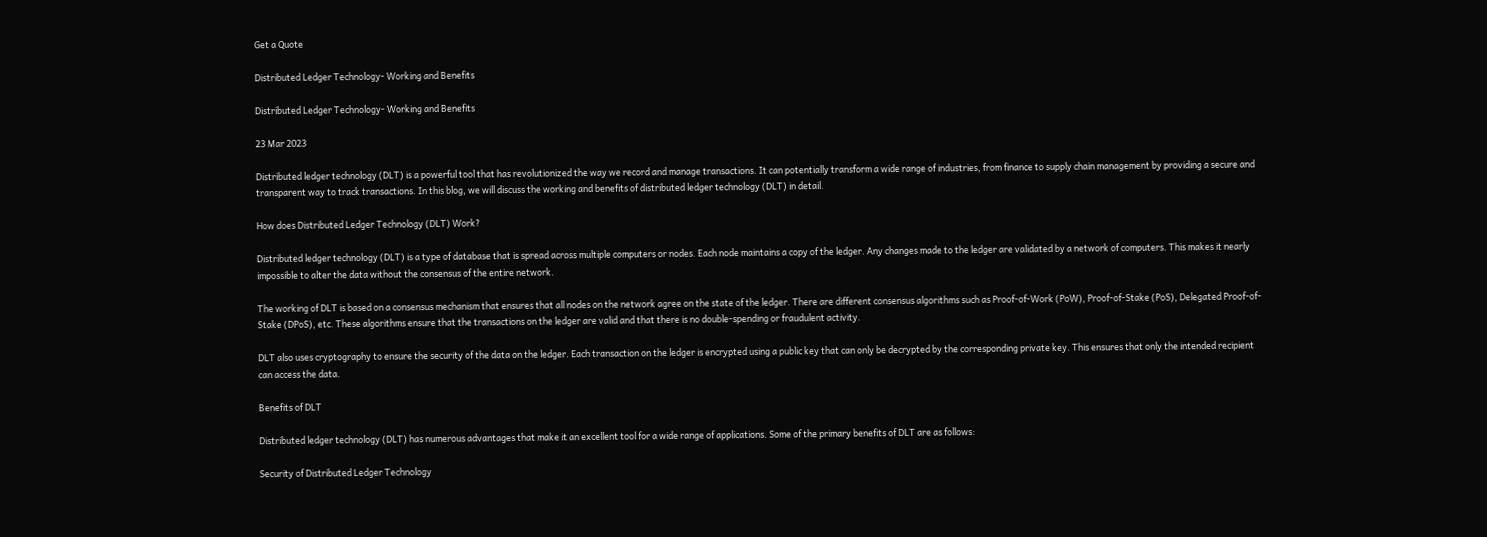Get a Quote

Distributed Ledger Technology- Working and Benefits

Distributed Ledger Technology- Working and Benefits

23 Mar 2023

Distributed ledger technology (DLT) is a powerful tool that has revolutionized the way we record and manage transactions. It can potentially transform a wide range of industries, from finance to supply chain management by providing a secure and transparent way to track transactions. In this blog, we will discuss the working and benefits of distributed ledger technology (DLT) in detail.

How does Distributed Ledger Technology (DLT) Work?

Distributed ledger technology (DLT) is a type of database that is spread across multiple computers or nodes. Each node maintains a copy of the ledger. Any changes made to the ledger are validated by a network of computers. This makes it nearly impossible to alter the data without the consensus of the entire network.

The working of DLT is based on a consensus mechanism that ensures that all nodes on the network agree on the state of the ledger. There are different consensus algorithms such as Proof-of-Work (PoW), Proof-of-Stake (PoS), Delegated Proof-of-Stake (DPoS), etc. These algorithms ensure that the transactions on the ledger are valid and that there is no double-spending or fraudulent activity.

DLT also uses cryptography to ensure the security of the data on the ledger. Each transaction on the ledger is encrypted using a public key that can only be decrypted by the corresponding private key. This ensures that only the intended recipient can access the data.

Benefits of DLT

Distributed ledger technology (DLT) has numerous advantages that make it an excellent tool for a wide range of applications. Some of the primary benefits of DLT are as follows:

Security of Distributed Ledger Technology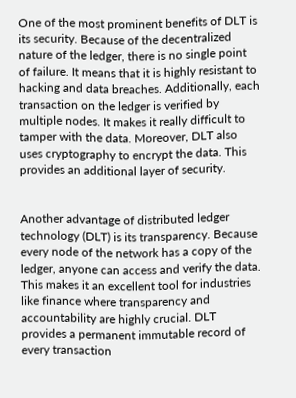One of the most prominent benefits of DLT is its security. Because of the decentralized nature of the ledger, there is no single point of failure. It means that it is highly resistant to hacking and data breaches. Additionally, each transaction on the ledger is verified by multiple nodes. It makes it really difficult to tamper with the data. Moreover, DLT also uses cryptography to encrypt the data. This provides an additional layer of security.


Another advantage of distributed ledger technology (DLT) is its transparency. Because every node of the network has a copy of the ledger, anyone can access and verify the data. This makes it an excellent tool for industries like finance where transparency and accountability are highly crucial. DLT provides a permanent immutable record of every transaction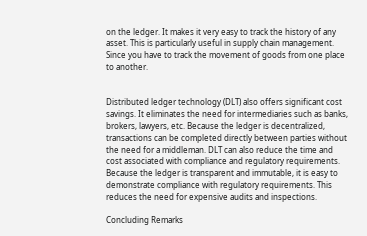on the ledger. It makes it very easy to track the history of any asset. This is particularly useful in supply chain management. Since you have to track the movement of goods from one place to another.


Distributed ledger technology (DLT) also offers significant cost savings. It eliminates the need for intermediaries such as banks, brokers, lawyers, etc. Because the ledger is decentralized, transactions can be completed directly between parties without the need for a middleman. DLT can also reduce the time and cost associated with compliance and regulatory requirements. Because the ledger is transparent and immutable, it is easy to demonstrate compliance with regulatory requirements. This reduces the need for expensive audits and inspections.

Concluding Remarks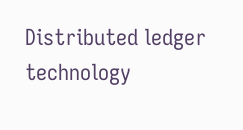Distributed ledger technology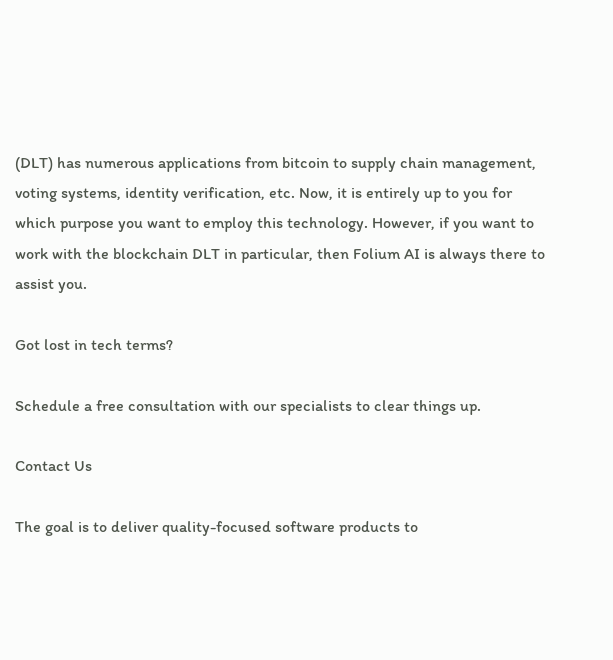(DLT) has numerous applications from bitcoin to supply chain management, voting systems, identity verification, etc. Now, it is entirely up to you for which purpose you want to employ this technology. However, if you want to work with the blockchain DLT in particular, then Folium AI is always there to assist you.

Got lost in tech terms?

Schedule a free consultation with our specialists to clear things up.

Contact Us

The goal is to deliver quality-focused software products to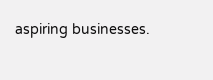aspiring businesses.